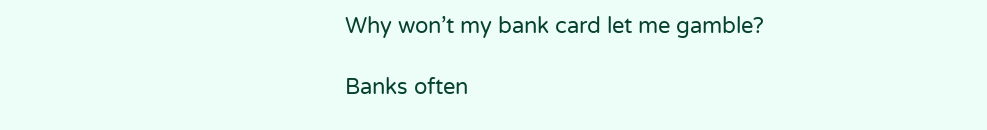Why won’t my bank card let me gamble?

Banks often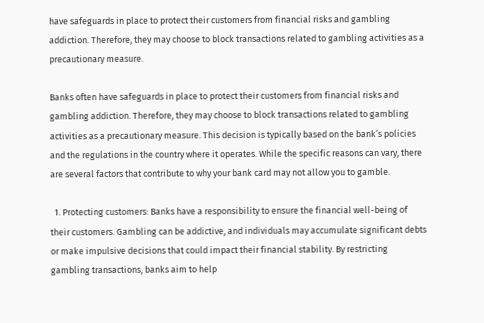have safeguards in place to protect their customers from financial risks and gambling addiction. Therefore, they may choose to block transactions related to gambling activities as a precautionary measure.

Banks often have safeguards in place to protect their customers from financial risks and gambling addiction. Therefore, they may choose to block transactions related to gambling activities as a precautionary measure. This decision is typically based on the bank’s policies and the regulations in the country where it operates. While the specific reasons can vary, there are several factors that contribute to why your bank card may not allow you to gamble.

  1. Protecting customers: Banks have a responsibility to ensure the financial well-being of their customers. Gambling can be addictive, and individuals may accumulate significant debts or make impulsive decisions that could impact their financial stability. By restricting gambling transactions, banks aim to help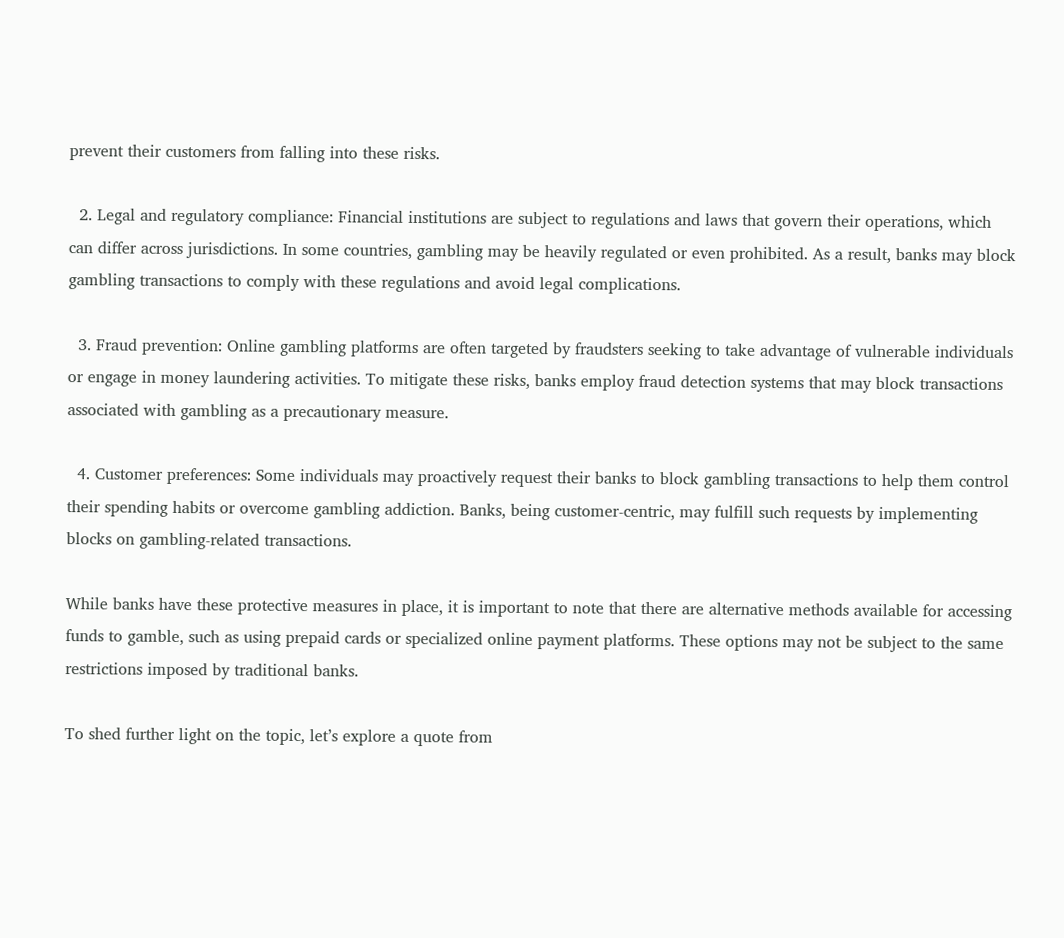prevent their customers from falling into these risks.

  2. Legal and regulatory compliance: Financial institutions are subject to regulations and laws that govern their operations, which can differ across jurisdictions. In some countries, gambling may be heavily regulated or even prohibited. As a result, banks may block gambling transactions to comply with these regulations and avoid legal complications.

  3. Fraud prevention: Online gambling platforms are often targeted by fraudsters seeking to take advantage of vulnerable individuals or engage in money laundering activities. To mitigate these risks, banks employ fraud detection systems that may block transactions associated with gambling as a precautionary measure.

  4. Customer preferences: Some individuals may proactively request their banks to block gambling transactions to help them control their spending habits or overcome gambling addiction. Banks, being customer-centric, may fulfill such requests by implementing blocks on gambling-related transactions.

While banks have these protective measures in place, it is important to note that there are alternative methods available for accessing funds to gamble, such as using prepaid cards or specialized online payment platforms. These options may not be subject to the same restrictions imposed by traditional banks.

To shed further light on the topic, let’s explore a quote from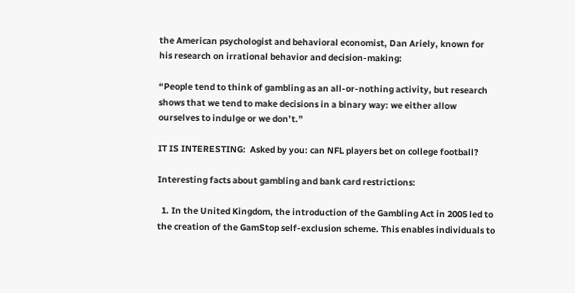the American psychologist and behavioral economist, Dan Ariely, known for his research on irrational behavior and decision-making:

“People tend to think of gambling as an all-or-nothing activity, but research shows that we tend to make decisions in a binary way: we either allow ourselves to indulge or we don’t.”

IT IS INTERESTING:  Asked by you: can NFL players bet on college football?

Interesting facts about gambling and bank card restrictions:

  1. In the United Kingdom, the introduction of the Gambling Act in 2005 led to the creation of the GamStop self-exclusion scheme. This enables individuals to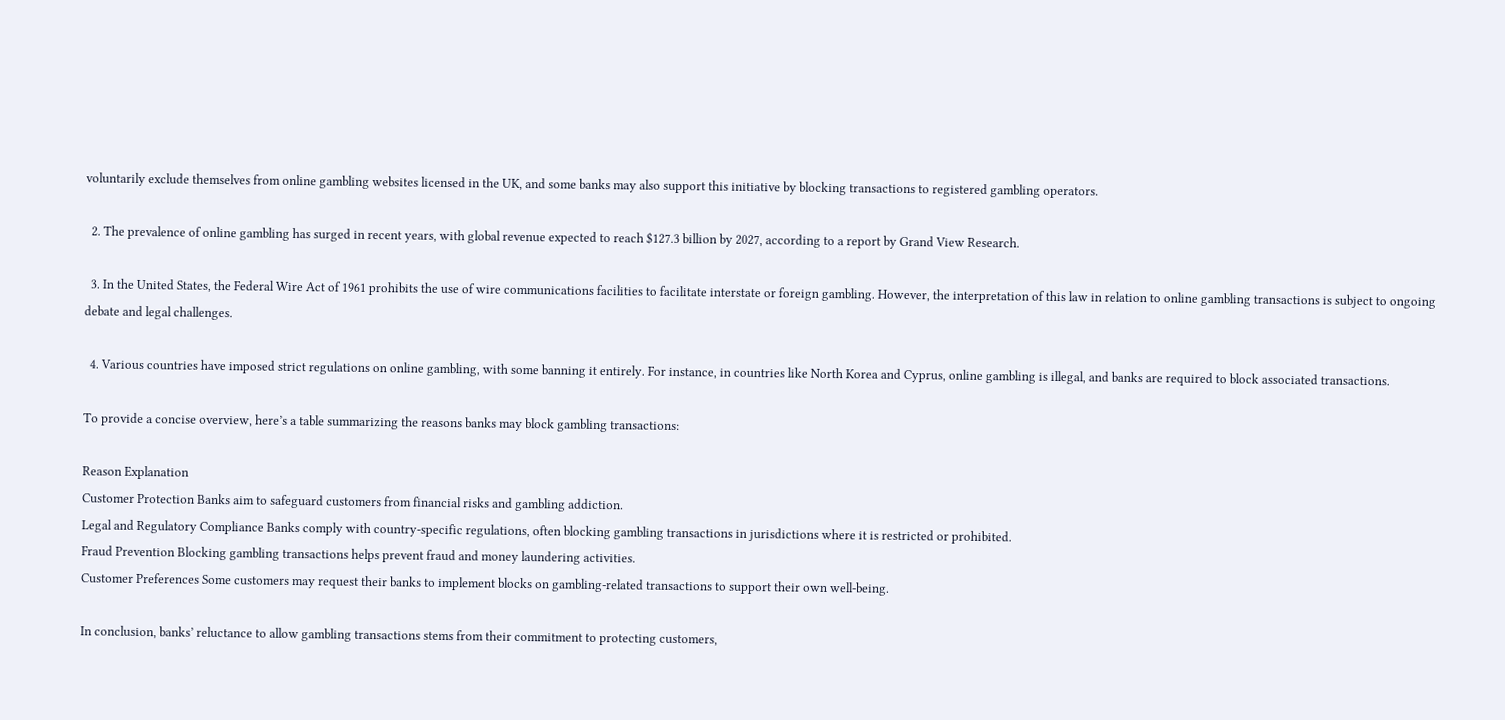voluntarily exclude themselves from online gambling websites licensed in the UK, and some banks may also support this initiative by blocking transactions to registered gambling operators.

  2. The prevalence of online gambling has surged in recent years, with global revenue expected to reach $127.3 billion by 2027, according to a report by Grand View Research.

  3. In the United States, the Federal Wire Act of 1961 prohibits the use of wire communications facilities to facilitate interstate or foreign gambling. However, the interpretation of this law in relation to online gambling transactions is subject to ongoing debate and legal challenges.

  4. Various countries have imposed strict regulations on online gambling, with some banning it entirely. For instance, in countries like North Korea and Cyprus, online gambling is illegal, and banks are required to block associated transactions.

To provide a concise overview, here’s a table summarizing the reasons banks may block gambling transactions:

Reason Explanation
Customer Protection Banks aim to safeguard customers from financial risks and gambling addiction.
Legal and Regulatory Compliance Banks comply with country-specific regulations, often blocking gambling transactions in jurisdictions where it is restricted or prohibited.
Fraud Prevention Blocking gambling transactions helps prevent fraud and money laundering activities.
Customer Preferences Some customers may request their banks to implement blocks on gambling-related transactions to support their own well-being.

In conclusion, banks’ reluctance to allow gambling transactions stems from their commitment to protecting customers,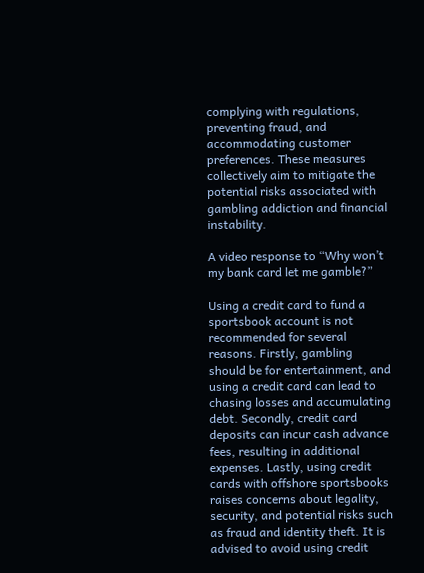complying with regulations, preventing fraud, and accommodating customer preferences. These measures collectively aim to mitigate the potential risks associated with gambling addiction and financial instability.

A video response to “Why won’t my bank card let me gamble?”

Using a credit card to fund a sportsbook account is not recommended for several reasons. Firstly, gambling should be for entertainment, and using a credit card can lead to chasing losses and accumulating debt. Secondly, credit card deposits can incur cash advance fees, resulting in additional expenses. Lastly, using credit cards with offshore sportsbooks raises concerns about legality, security, and potential risks such as fraud and identity theft. It is advised to avoid using credit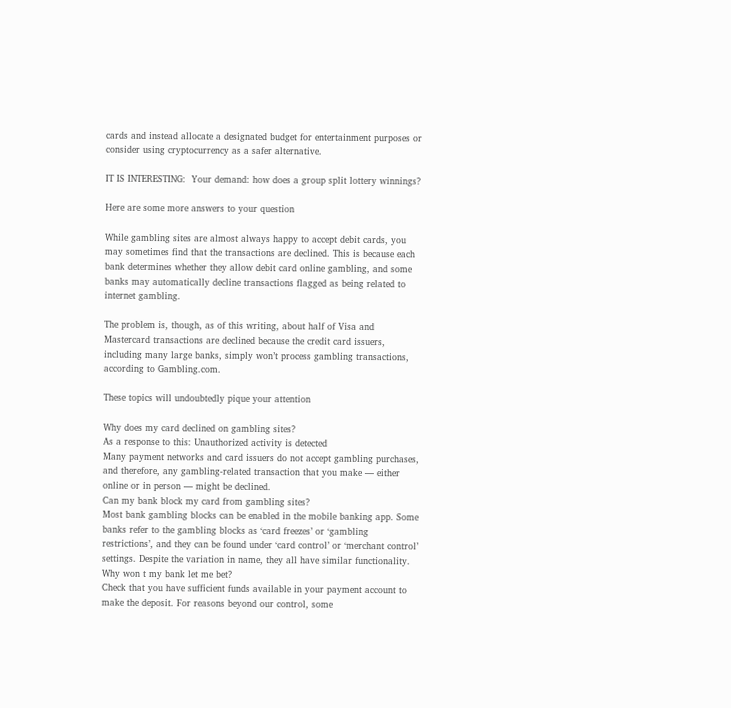cards and instead allocate a designated budget for entertainment purposes or consider using cryptocurrency as a safer alternative.

IT IS INTERESTING:  Your demand: how does a group split lottery winnings?

Here are some more answers to your question

While gambling sites are almost always happy to accept debit cards, you may sometimes find that the transactions are declined. This is because each bank determines whether they allow debit card online gambling, and some banks may automatically decline transactions flagged as being related to internet gambling.

The problem is, though, as of this writing, about half of Visa and Mastercard transactions are declined because the credit card issuers, including many large banks, simply won’t process gambling transactions, according to Gambling.com.

These topics will undoubtedly pique your attention

Why does my card declined on gambling sites?
As a response to this: Unauthorized activity is detected
Many payment networks and card issuers do not accept gambling purchases, and therefore, any gambling-related transaction that you make — either online or in person — might be declined.
Can my bank block my card from gambling sites?
Most bank gambling blocks can be enabled in the mobile banking app. Some banks refer to the gambling blocks as ‘card freezes’ or ‘gambling restrictions’, and they can be found under ‘card control’ or ‘merchant control’ settings. Despite the variation in name, they all have similar functionality.
Why won t my bank let me bet?
Check that you have sufficient funds available in your payment account to make the deposit. For reasons beyond our control, some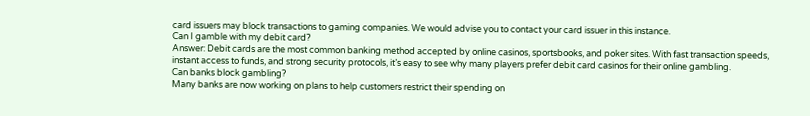card issuers may block transactions to gaming companies. We would advise you to contact your card issuer in this instance.
Can I gamble with my debit card?
Answer: Debit cards are the most common banking method accepted by online casinos, sportsbooks, and poker sites. With fast transaction speeds, instant access to funds, and strong security protocols, it’s easy to see why many players prefer debit card casinos for their online gambling.
Can banks block gambling?
Many banks are now working on plans to help customers restrict their spending on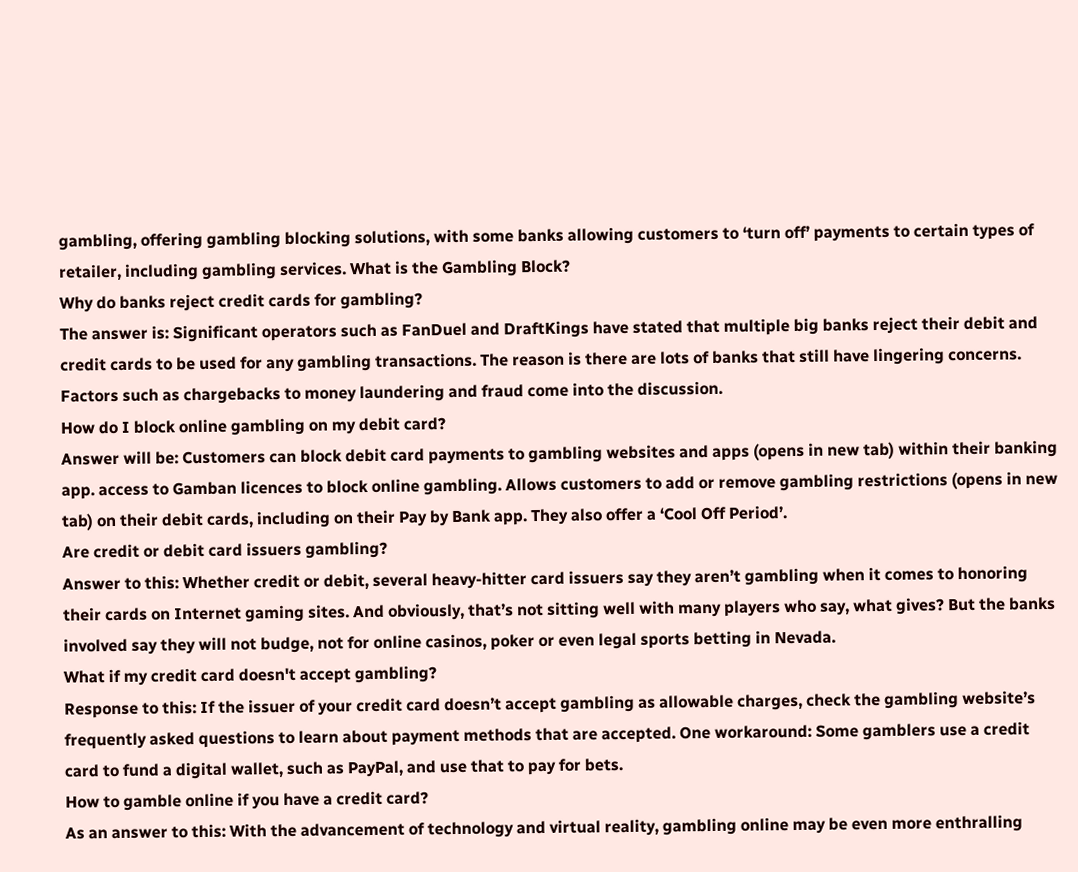gambling, offering gambling blocking solutions, with some banks allowing customers to ‘turn off’ payments to certain types of retailer, including gambling services. What is the Gambling Block?
Why do banks reject credit cards for gambling?
The answer is: Significant operators such as FanDuel and DraftKings have stated that multiple big banks reject their debit and credit cards to be used for any gambling transactions. The reason is there are lots of banks that still have lingering concerns. Factors such as chargebacks to money laundering and fraud come into the discussion.
How do I block online gambling on my debit card?
Answer will be: Customers can block debit card payments to gambling websites and apps (opens in new tab) within their banking app. access to Gamban licences to block online gambling. Allows customers to add or remove gambling restrictions (opens in new tab) on their debit cards, including on their Pay by Bank app. They also offer a ‘Cool Off Period’.
Are credit or debit card issuers gambling?
Answer to this: Whether credit or debit, several heavy-hitter card issuers say they aren’t gambling when it comes to honoring their cards on Internet gaming sites. And obviously, that’s not sitting well with many players who say, what gives? But the banks involved say they will not budge, not for online casinos, poker or even legal sports betting in Nevada.
What if my credit card doesn't accept gambling?
Response to this: If the issuer of your credit card doesn’t accept gambling as allowable charges, check the gambling website’s frequently asked questions to learn about payment methods that are accepted. One workaround: Some gamblers use a credit card to fund a digital wallet, such as PayPal, and use that to pay for bets.
How to gamble online if you have a credit card?
As an answer to this: With the advancement of technology and virtual reality, gambling online may be even more enthralling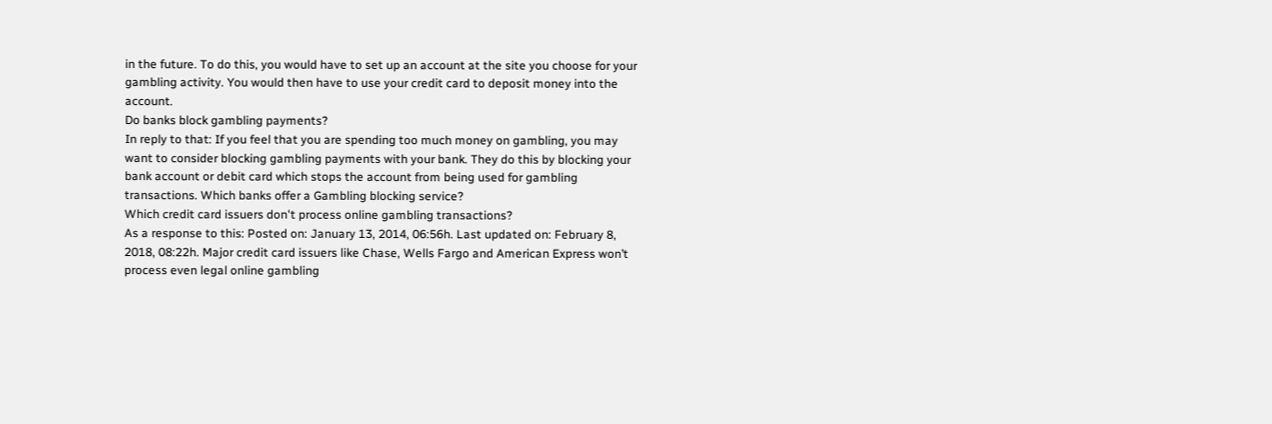in the future. To do this, you would have to set up an account at the site you choose for your gambling activity. You would then have to use your credit card to deposit money into the account.
Do banks block gambling payments?
In reply to that: If you feel that you are spending too much money on gambling, you may want to consider blocking gambling payments with your bank. They do this by blocking your bank account or debit card which stops the account from being used for gambling transactions. Which banks offer a Gambling blocking service?
Which credit card issuers don't process online gambling transactions?
As a response to this: Posted on: January 13, 2014, 06:56h. Last updated on: February 8, 2018, 08:22h. Major credit card issuers like Chase, Wells Fargo and American Express won’t process even legal online gambling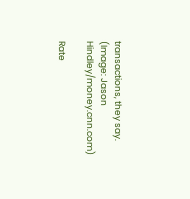transactions, they say. (Image: Jason Hindley/money.cnn.com)

Rate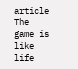article
The game is like life